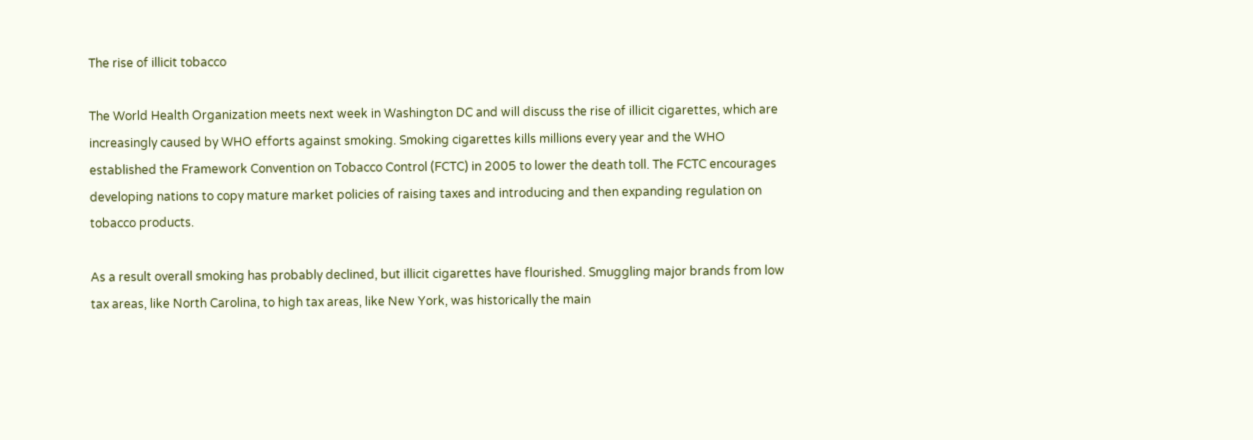The rise of illicit tobacco

The World Health Organization meets next week in Washington DC and will discuss the rise of illicit cigarettes, which are increasingly caused by WHO efforts against smoking. Smoking cigarettes kills millions every year and the WHO established the Framework Convention on Tobacco Control (FCTC) in 2005 to lower the death toll. The FCTC encourages developing nations to copy mature market policies of raising taxes and introducing and then expanding regulation on tobacco products.

As a result overall smoking has probably declined, but illicit cigarettes have flourished. Smuggling major brands from low tax areas, like North Carolina, to high tax areas, like New York, was historically the main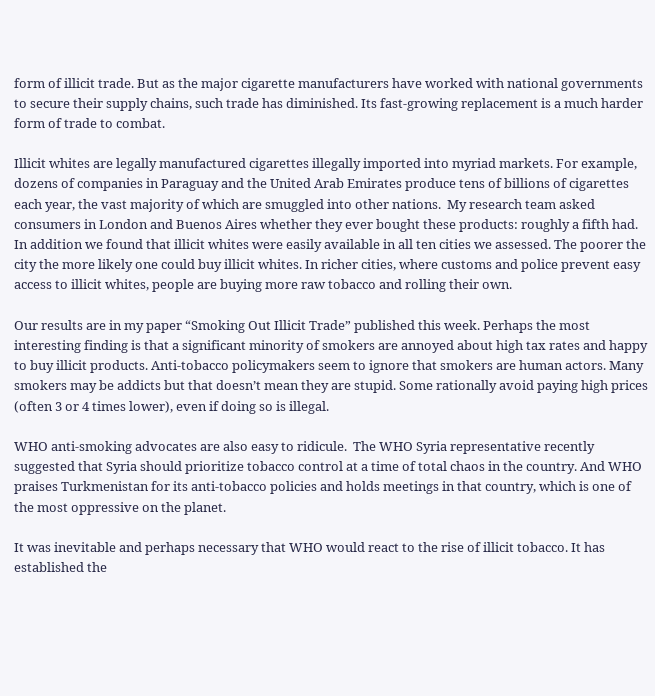form of illicit trade. But as the major cigarette manufacturers have worked with national governments to secure their supply chains, such trade has diminished. Its fast-growing replacement is a much harder form of trade to combat.

Illicit whites are legally manufactured cigarettes illegally imported into myriad markets. For example, dozens of companies in Paraguay and the United Arab Emirates produce tens of billions of cigarettes each year, the vast majority of which are smuggled into other nations.  My research team asked consumers in London and Buenos Aires whether they ever bought these products: roughly a fifth had. In addition we found that illicit whites were easily available in all ten cities we assessed. The poorer the city the more likely one could buy illicit whites. In richer cities, where customs and police prevent easy access to illicit whites, people are buying more raw tobacco and rolling their own.

Our results are in my paper “Smoking Out Illicit Trade” published this week. Perhaps the most interesting finding is that a significant minority of smokers are annoyed about high tax rates and happy to buy illicit products. Anti-tobacco policymakers seem to ignore that smokers are human actors. Many smokers may be addicts but that doesn’t mean they are stupid. Some rationally avoid paying high prices (often 3 or 4 times lower), even if doing so is illegal.

WHO anti-smoking advocates are also easy to ridicule.  The WHO Syria representative recently suggested that Syria should prioritize tobacco control at a time of total chaos in the country. And WHO praises Turkmenistan for its anti-tobacco policies and holds meetings in that country, which is one of the most oppressive on the planet.

It was inevitable and perhaps necessary that WHO would react to the rise of illicit tobacco. It has established the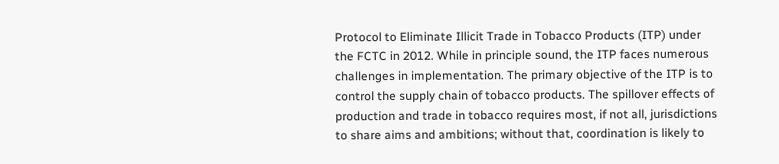Protocol to Eliminate Illicit Trade in Tobacco Products (ITP) under the FCTC in 2012. While in principle sound, the ITP faces numerous challenges in implementation. The primary objective of the ITP is to control the supply chain of tobacco products. The spillover effects of production and trade in tobacco requires most, if not all, jurisdictions to share aims and ambitions; without that, coordination is likely to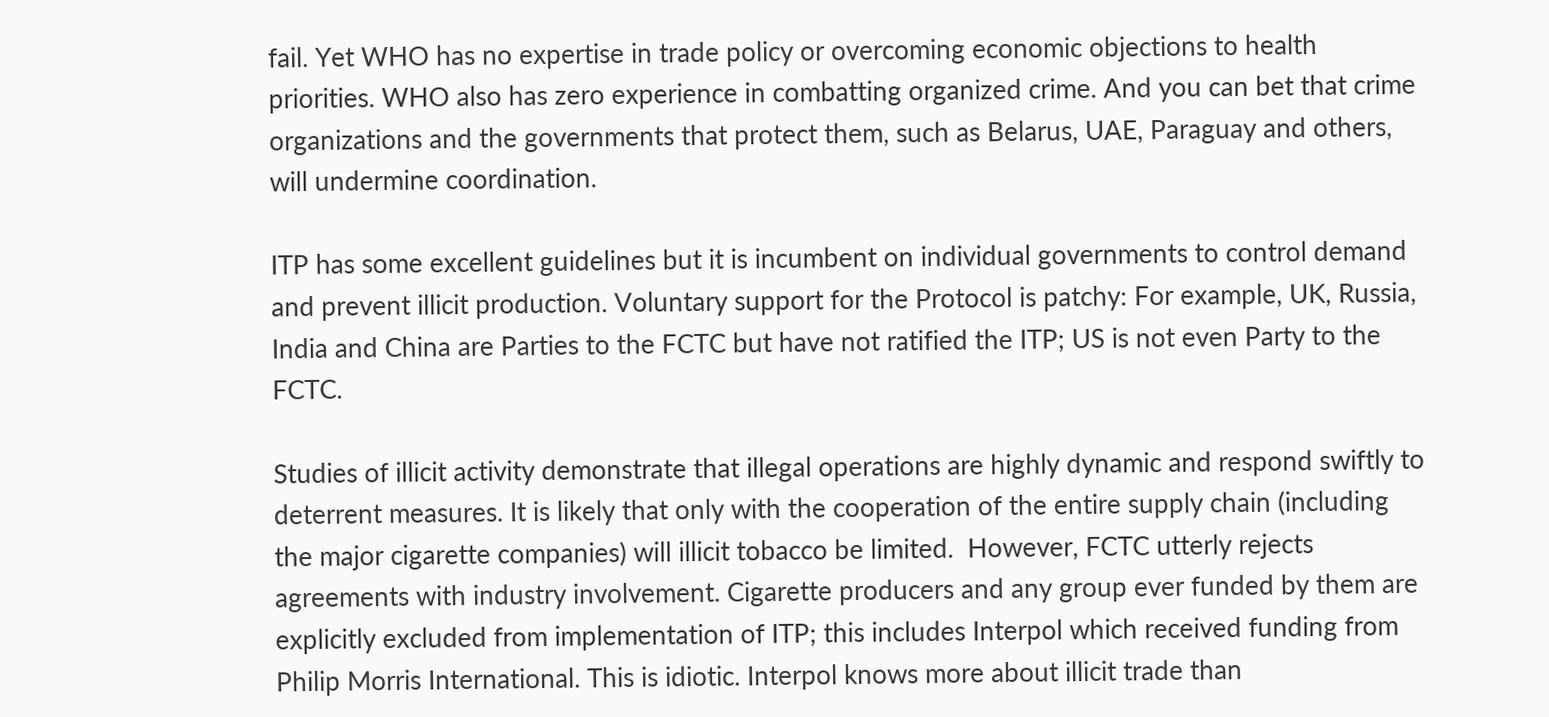fail. Yet WHO has no expertise in trade policy or overcoming economic objections to health priorities. WHO also has zero experience in combatting organized crime. And you can bet that crime organizations and the governments that protect them, such as Belarus, UAE, Paraguay and others,  will undermine coordination.

ITP has some excellent guidelines but it is incumbent on individual governments to control demand and prevent illicit production. Voluntary support for the Protocol is patchy: For example, UK, Russia, India and China are Parties to the FCTC but have not ratified the ITP; US is not even Party to the FCTC.

Studies of illicit activity demonstrate that illegal operations are highly dynamic and respond swiftly to deterrent measures. It is likely that only with the cooperation of the entire supply chain (including the major cigarette companies) will illicit tobacco be limited.  However, FCTC utterly rejects agreements with industry involvement. Cigarette producers and any group ever funded by them are explicitly excluded from implementation of ITP; this includes Interpol which received funding from Philip Morris International. This is idiotic. Interpol knows more about illicit trade than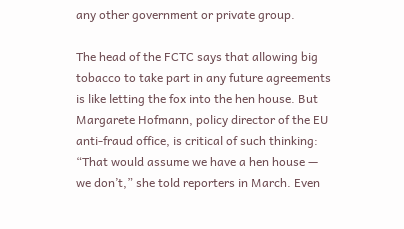any other government or private group.

The head of the FCTC says that allowing big tobacco to take part in any future agreements is like letting the fox into the hen house. But Margarete Hofmann, policy director of the EU anti-fraud office, is critical of such thinking: “That would assume we have a hen house — we don’t,” she told reporters in March. Even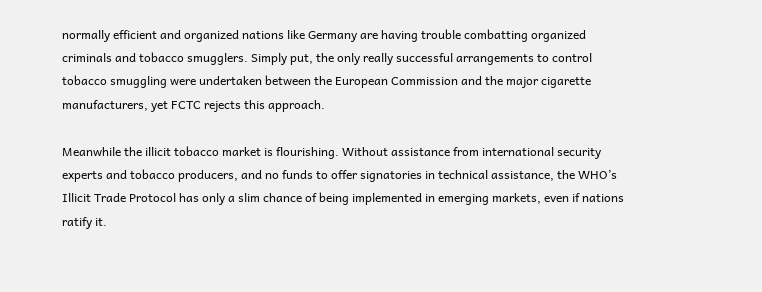normally efficient and organized nations like Germany are having trouble combatting organized criminals and tobacco smugglers. Simply put, the only really successful arrangements to control tobacco smuggling were undertaken between the European Commission and the major cigarette manufacturers, yet FCTC rejects this approach.

Meanwhile the illicit tobacco market is flourishing. Without assistance from international security experts and tobacco producers, and no funds to offer signatories in technical assistance, the WHO’s Illicit Trade Protocol has only a slim chance of being implemented in emerging markets, even if nations ratify it.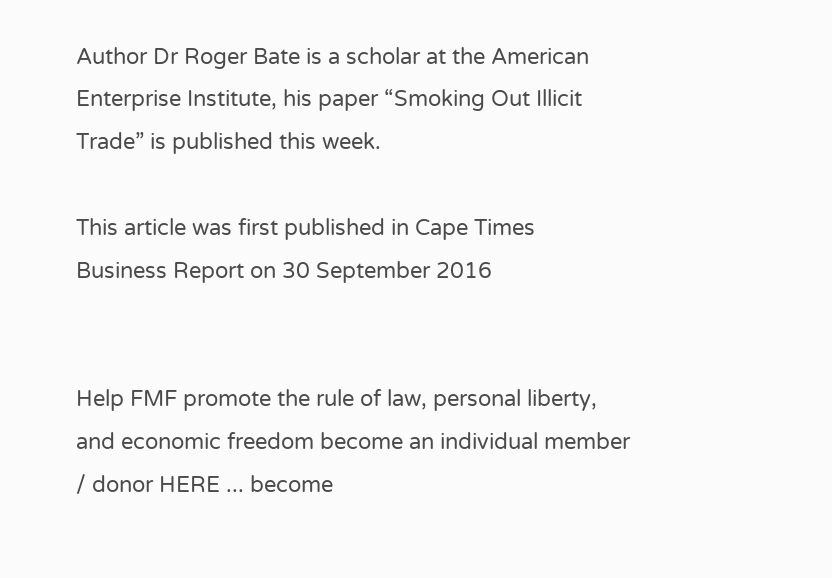Author Dr Roger Bate is a scholar at the American Enterprise Institute, his paper “Smoking Out Illicit Trade” is published this week.

This article was first published in Cape Times Business Report on 30 September 2016


Help FMF promote the rule of law, personal liberty, and economic freedom become an individual member / donor HERE ... become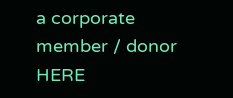a corporate member / donor HERE